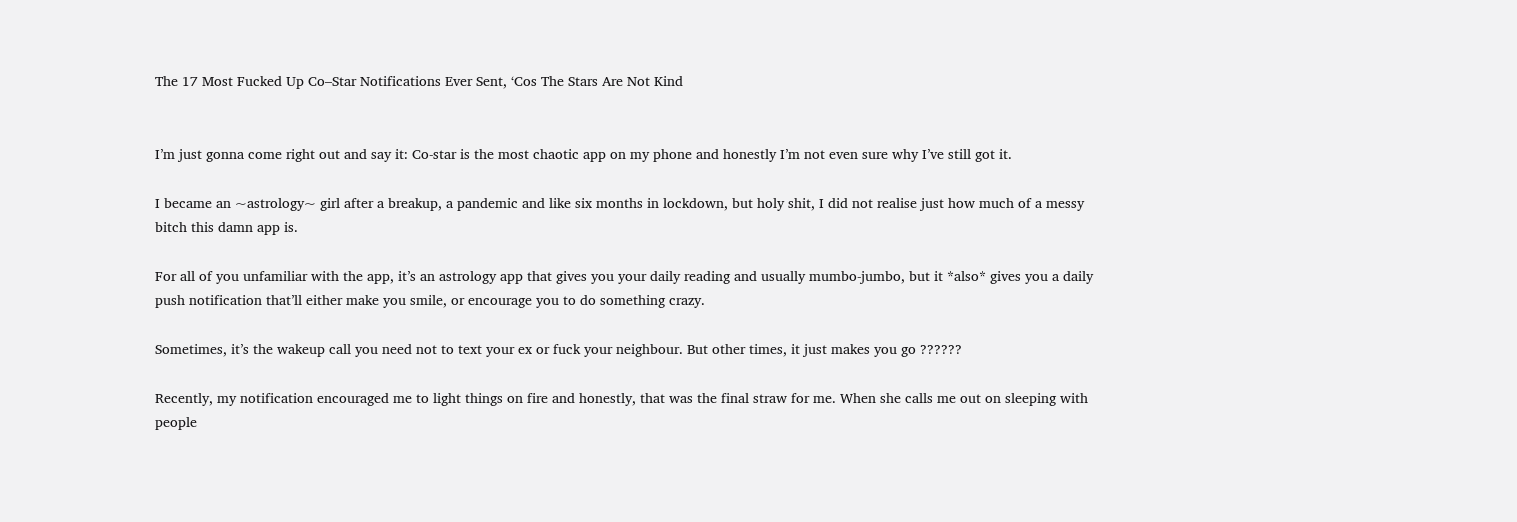The 17 Most Fucked Up Co–Star Notifications Ever Sent, ‘Cos The Stars Are Not Kind


I’m just gonna come right out and say it: Co-star is the most chaotic app on my phone and honestly I’m not even sure why I’ve still got it.

I became an ~astrology~ girl after a breakup, a pandemic and like six months in lockdown, but holy shit, I did not realise just how much of a messy bitch this damn app is.

For all of you unfamiliar with the app, it’s an astrology app that gives you your daily reading and usually mumbo-jumbo, but it *also* gives you a daily push notification that’ll either make you smile, or encourage you to do something crazy.

Sometimes, it’s the wakeup call you need not to text your ex or fuck your neighbour. But other times, it just makes you go ??????

Recently, my notification encouraged me to light things on fire and honestly, that was the final straw for me. When she calls me out on sleeping with people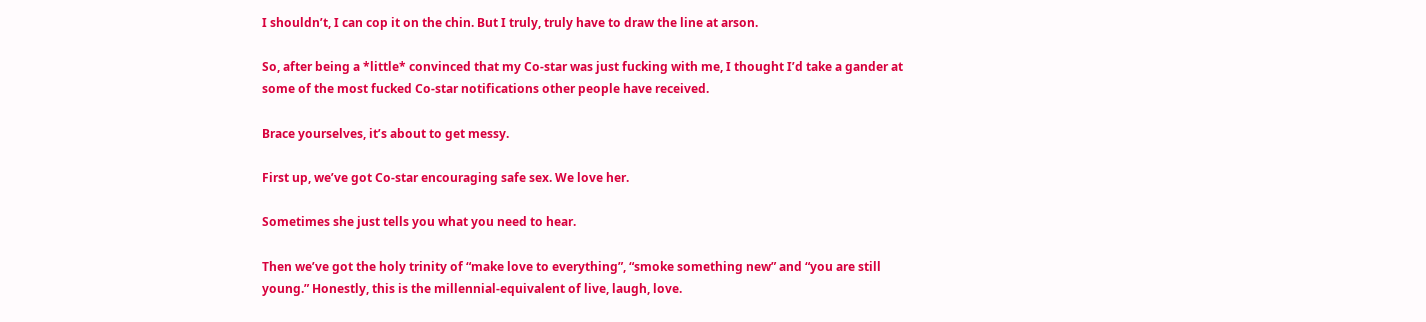I shouldn’t, I can cop it on the chin. But I truly, truly have to draw the line at arson.

So, after being a *little* convinced that my Co-star was just fucking with me, I thought I’d take a gander at some of the most fucked Co-star notifications other people have received.

Brace yourselves, it’s about to get messy.

First up, we’ve got Co-star encouraging safe sex. We love her.

Sometimes she just tells you what you need to hear.

Then we’ve got the holy trinity of “make love to everything”, “smoke something new” and “you are still young.” Honestly, this is the millennial-equivalent of live, laugh, love.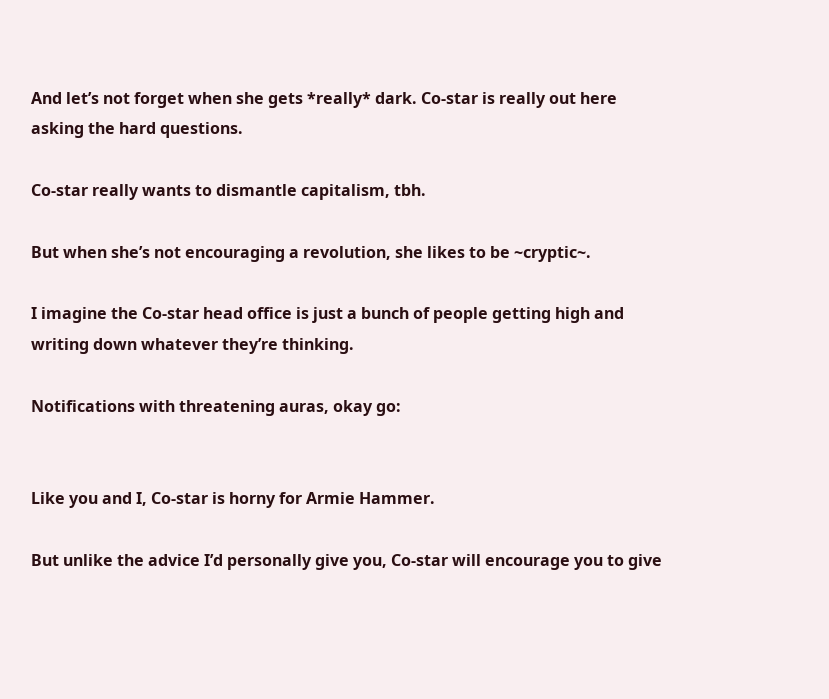And let’s not forget when she gets *really* dark. Co-star is really out here asking the hard questions.

Co-star really wants to dismantle capitalism, tbh.

But when she’s not encouraging a revolution, she likes to be ~cryptic~.

I imagine the Co-star head office is just a bunch of people getting high and writing down whatever they’re thinking.

Notifications with threatening auras, okay go:


Like you and I, Co-star is horny for Armie Hammer.

But unlike the advice I’d personally give you, Co-star will encourage you to give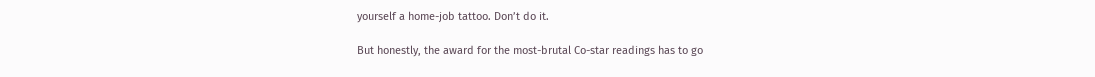yourself a home-job tattoo. Don’t do it.

But honestly, the award for the most-brutal Co-star readings has to go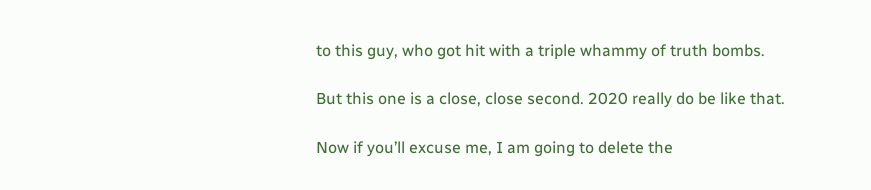to this guy, who got hit with a triple whammy of truth bombs.

But this one is a close, close second. 2020 really do be like that.

Now if you’ll excuse me, I am going to delete the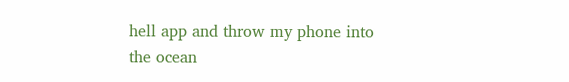hell app and throw my phone into the ocean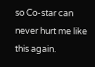so Co-star can never hurt me like this again.